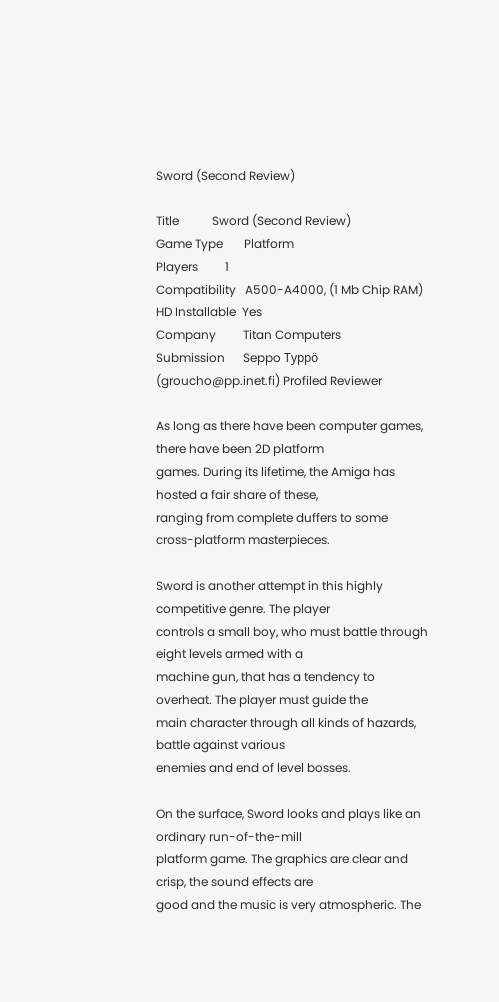Sword (Second Review)

Title           Sword (Second Review)
Game Type       Platform
Players         1
Compatibility   A500-A4000, (1 Mb Chip RAM)
HD Installable  Yes
Company         Titan Computers
Submission      Seppo Typpö (groucho@pp.inet.fi) Profiled Reviewer

As long as there have been computer games, there have been 2D platform
games. During its lifetime, the Amiga has hosted a fair share of these,
ranging from complete duffers to some cross-platform masterpieces.

Sword is another attempt in this highly competitive genre. The player
controls a small boy, who must battle through eight levels armed with a
machine gun, that has a tendency to overheat. The player must guide the
main character through all kinds of hazards, battle against various
enemies and end of level bosses.

On the surface, Sword looks and plays like an ordinary run-of-the-mill
platform game. The graphics are clear and crisp, the sound effects are
good and the music is very atmospheric. The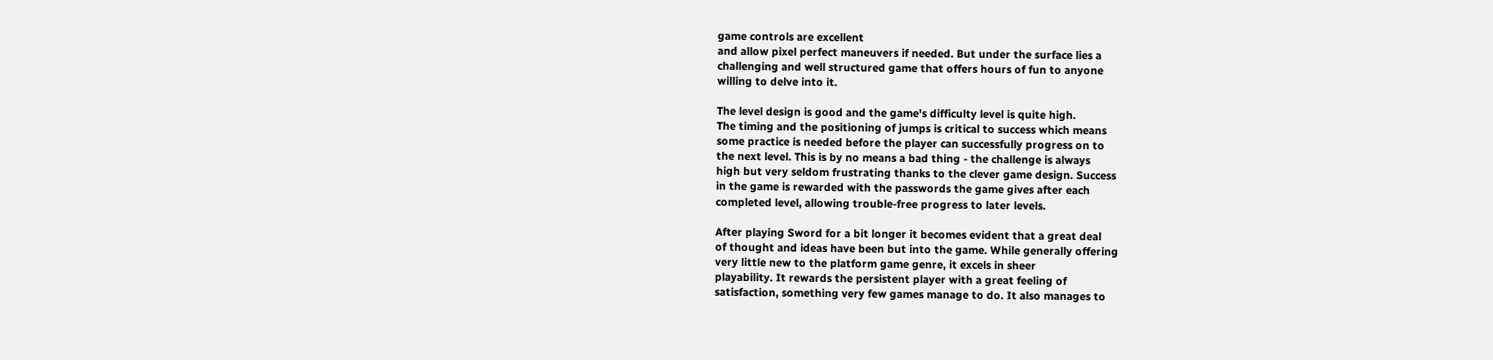game controls are excellent
and allow pixel perfect maneuvers if needed. But under the surface lies a
challenging and well structured game that offers hours of fun to anyone
willing to delve into it.

The level design is good and the game's difficulty level is quite high.
The timing and the positioning of jumps is critical to success which means
some practice is needed before the player can successfully progress on to
the next level. This is by no means a bad thing - the challenge is always
high but very seldom frustrating thanks to the clever game design. Success
in the game is rewarded with the passwords the game gives after each
completed level, allowing trouble-free progress to later levels.

After playing Sword for a bit longer it becomes evident that a great deal
of thought and ideas have been but into the game. While generally offering
very little new to the platform game genre, it excels in sheer
playability. It rewards the persistent player with a great feeling of
satisfaction, something very few games manage to do. It also manages to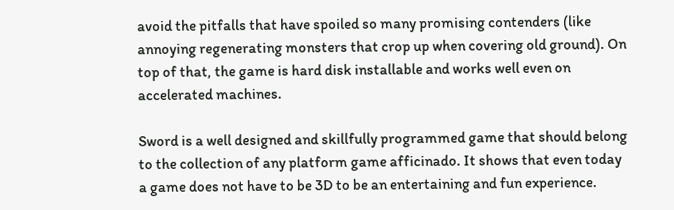avoid the pitfalls that have spoiled so many promising contenders (like
annoying regenerating monsters that crop up when covering old ground). On
top of that, the game is hard disk installable and works well even on
accelerated machines.

Sword is a well designed and skillfully programmed game that should belong
to the collection of any platform game afficinado. It shows that even today
a game does not have to be 3D to be an entertaining and fun experience.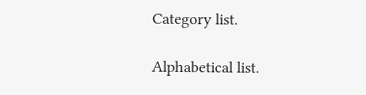Category list.

Alphabetical list.